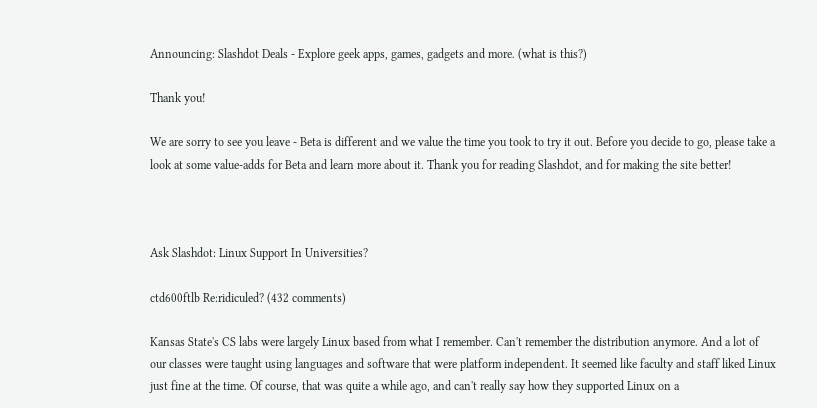Announcing: Slashdot Deals - Explore geek apps, games, gadgets and more. (what is this?)

Thank you!

We are sorry to see you leave - Beta is different and we value the time you took to try it out. Before you decide to go, please take a look at some value-adds for Beta and learn more about it. Thank you for reading Slashdot, and for making the site better!



Ask Slashdot: Linux Support In Universities?

ctd600ftlb Re:ridiculed? (432 comments)

Kansas State's CS labs were largely Linux based from what I remember. Can't remember the distribution anymore. And a lot of our classes were taught using languages and software that were platform independent. It seemed like faculty and staff liked Linux just fine at the time. Of course, that was quite a while ago, and can't really say how they supported Linux on a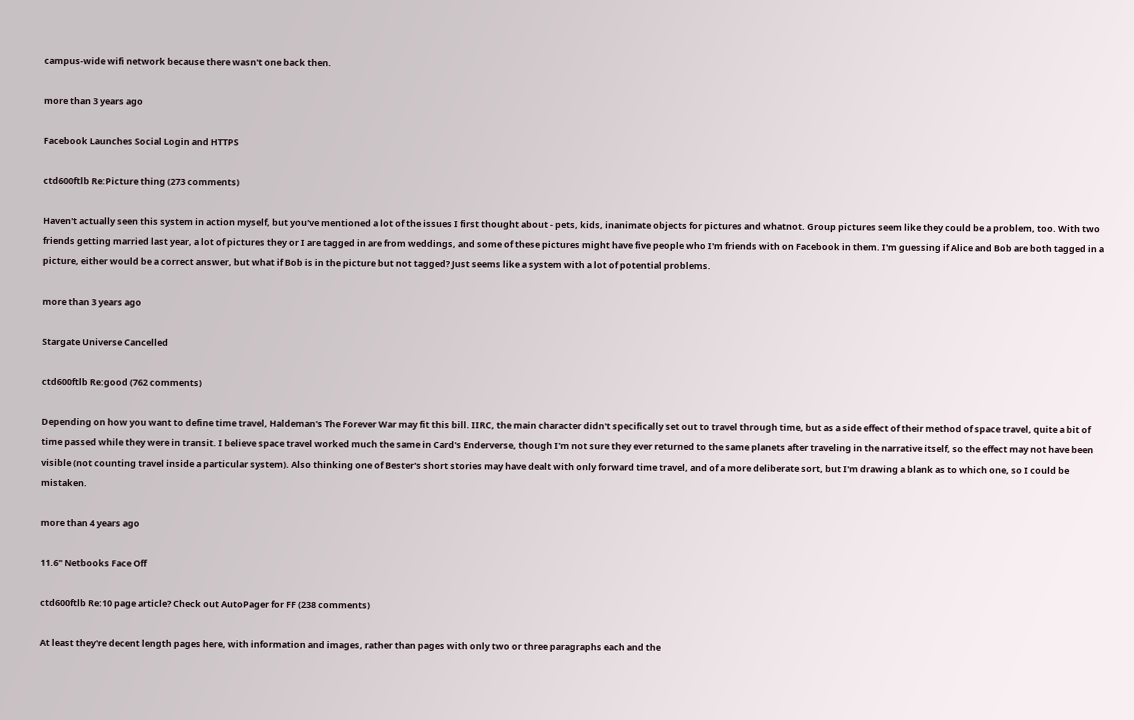campus-wide wifi network because there wasn't one back then.

more than 3 years ago

Facebook Launches Social Login and HTTPS

ctd600ftlb Re:Picture thing (273 comments)

Haven't actually seen this system in action myself, but you've mentioned a lot of the issues I first thought about - pets, kids, inanimate objects for pictures and whatnot. Group pictures seem like they could be a problem, too. With two friends getting married last year, a lot of pictures they or I are tagged in are from weddings, and some of these pictures might have five people who I'm friends with on Facebook in them. I'm guessing if Alice and Bob are both tagged in a picture, either would be a correct answer, but what if Bob is in the picture but not tagged? Just seems like a system with a lot of potential problems.

more than 3 years ago

Stargate Universe Cancelled

ctd600ftlb Re:good (762 comments)

Depending on how you want to define time travel, Haldeman's The Forever War may fit this bill. IIRC, the main character didn't specifically set out to travel through time, but as a side effect of their method of space travel, quite a bit of time passed while they were in transit. I believe space travel worked much the same in Card's Enderverse, though I'm not sure they ever returned to the same planets after traveling in the narrative itself, so the effect may not have been visible (not counting travel inside a particular system). Also thinking one of Bester's short stories may have dealt with only forward time travel, and of a more deliberate sort, but I'm drawing a blank as to which one, so I could be mistaken.

more than 4 years ago

11.6" Netbooks Face Off

ctd600ftlb Re:10 page article? Check out AutoPager for FF (238 comments)

At least they're decent length pages here, with information and images, rather than pages with only two or three paragraphs each and the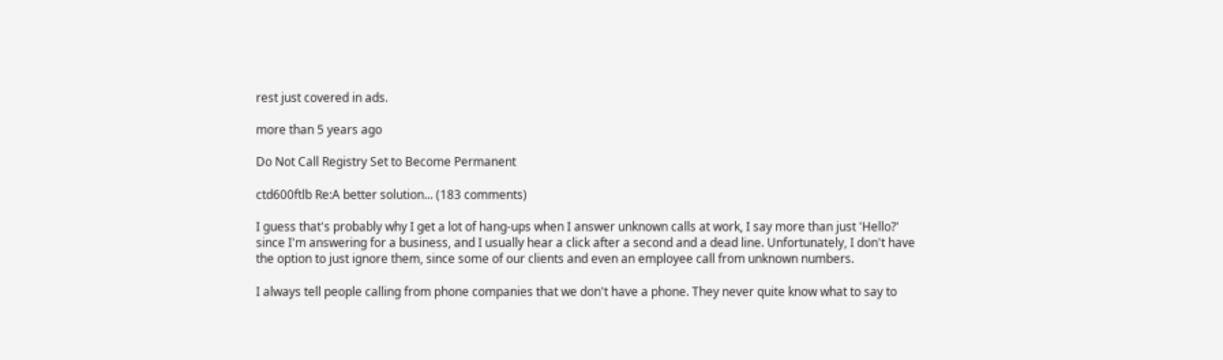rest just covered in ads.

more than 5 years ago

Do Not Call Registry Set to Become Permanent

ctd600ftlb Re:A better solution... (183 comments)

I guess that's probably why I get a lot of hang-ups when I answer unknown calls at work, I say more than just 'Hello?' since I'm answering for a business, and I usually hear a click after a second and a dead line. Unfortunately, I don't have the option to just ignore them, since some of our clients and even an employee call from unknown numbers.

I always tell people calling from phone companies that we don't have a phone. They never quite know what to say to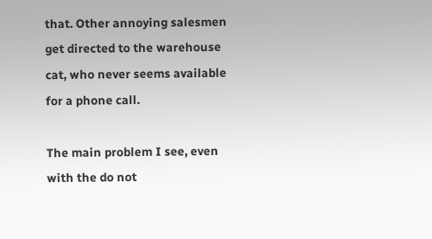that. Other annoying salesmen get directed to the warehouse cat, who never seems available for a phone call.

The main problem I see, even with the do not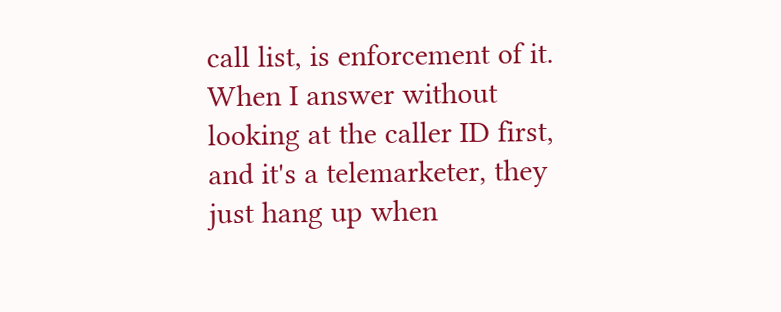call list, is enforcement of it. When I answer without looking at the caller ID first, and it's a telemarketer, they just hang up when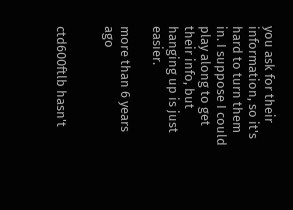you ask for their information, so it's hard to turn them in. I suppose I could play along to get their info, but hanging up is just easier.

more than 6 years ago


ctd600ftlb hasn't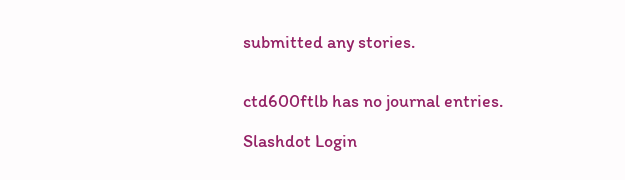submitted any stories.


ctd600ftlb has no journal entries.

Slashdot Login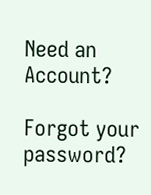Need an Account?

Forgot your password?